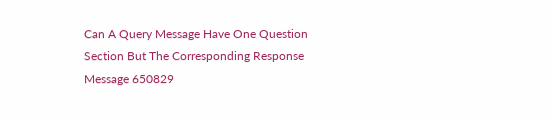Can A Query Message Have One Question Section But The Corresponding Response Message 650829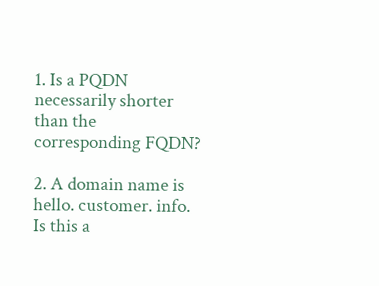1. Is a PQDN necessarily shorter than the corresponding FQDN?

2. A domain name is hello. customer. info. Is this a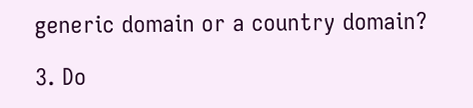generic domain or a country domain?

3. Do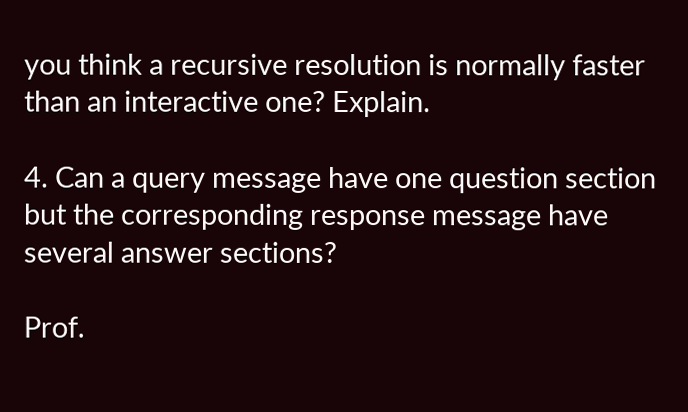you think a recursive resolution is normally faster than an interactive one? Explain.

4. Can a query message have one question section but the corresponding response message have several answer sections?

Prof.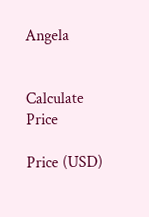Angela


Calculate Price

Price (USD)